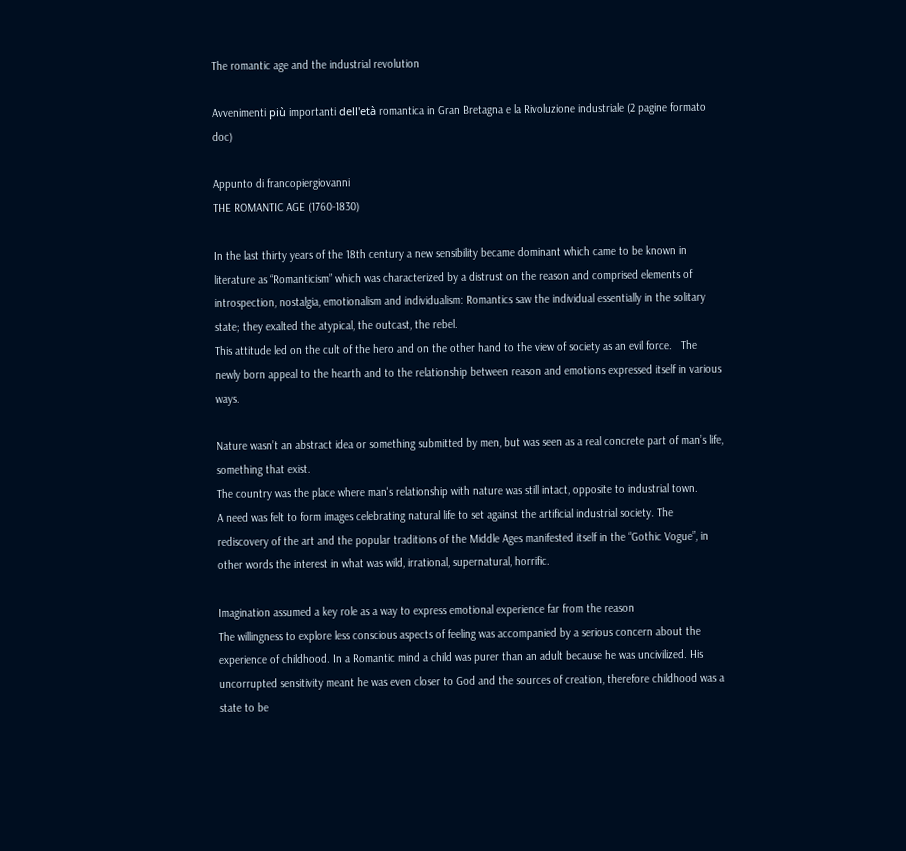The romantic age and the industrial revolution

Avvenimenti più importanti dell'età romantica in Gran Bretagna e la Rivoluzione industriale (2 pagine formato doc)

Appunto di francopiergiovanni
THE ROMANTIC AGE (1760-1830)

In the last thirty years of the 18th century a new sensibility became dominant which came to be known in literature as “Romanticism” which was characterized by a distrust on the reason and comprised elements of introspection, nostalgia, emotionalism and individualism: Romantics saw the individual essentially in the solitary state; they exalted the atypical, the outcast, the rebel.
This attitude led on the cult of the hero and on the other hand to the view of society as an evil force.   The newly born appeal to the hearth and to the relationship between reason and emotions expressed itself in various ways.

Nature wasn’t an abstract idea or something submitted by men, but was seen as a real concrete part of man’s life, something that exist.
The country was the place where man's relationship with nature was still intact, opposite to industrial town.
A need was felt to form images celebrating natural life to set against the artificial industrial society. The rediscovery of the art and the popular traditions of the Middle Ages manifested itself in the “Gothic Vogue”, in other words the interest in what was wild, irrational, supernatural, horrific.

Imagination assumed a key role as a way to express emotional experience far from the reason
The willingness to explore less conscious aspects of feeling was accompanied by a serious concern about the experience of childhood. In a Romantic mind a child was purer than an adult because he was uncivilized. His uncorrupted sensitivity meant he was even closer to God and the sources of creation, therefore childhood was a state to be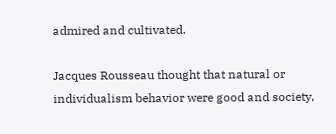admired and cultivated.

Jacques Rousseau thought that natural or individualism behavior were good and society,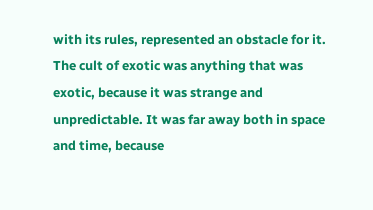with its rules, represented an obstacle for it. The cult of exotic was anything that was exotic, because it was strange and unpredictable. It was far away both in space and time, because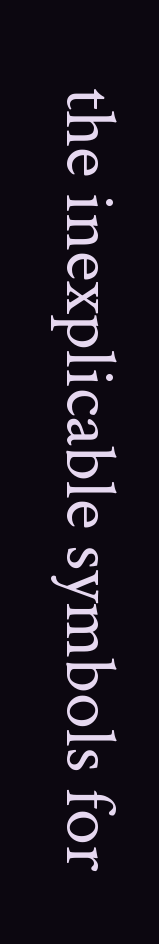the inexplicable symbols for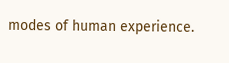modes of human experience.